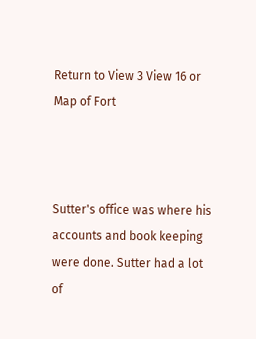Return to View 3 View 16 or Map of Fort



Sutter's office was where his accounts and book keeping were done. Sutter had a lot of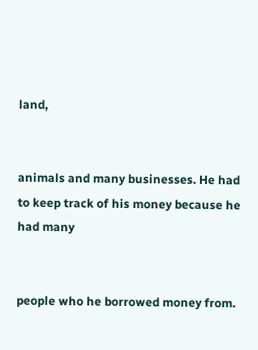land,


animals and many businesses. He had to keep track of his money because he had many


people who he borrowed money from.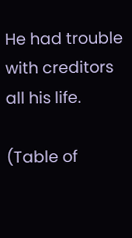He had trouble with creditors all his life.

(Table of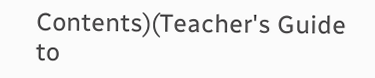Contents)(Teacher's Guide to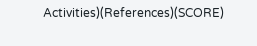Activities)(References)(SCORE)